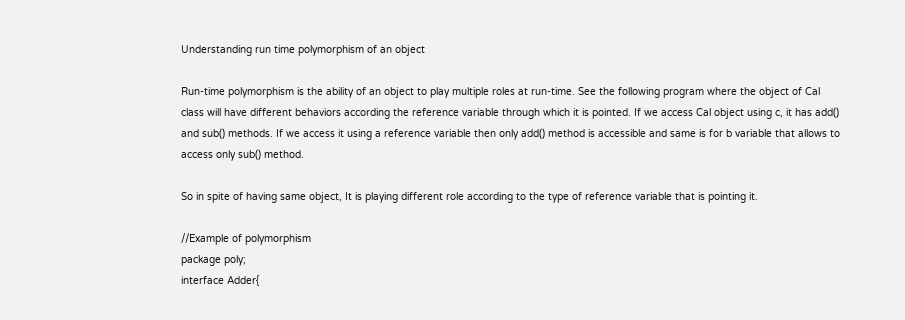Understanding run time polymorphism of an object

Run-time polymorphism is the ability of an object to play multiple roles at run-time. See the following program where the object of Cal class will have different behaviors according the reference variable through which it is pointed. If we access Cal object using c, it has add() and sub() methods. If we access it using a reference variable then only add() method is accessible and same is for b variable that allows to access only sub() method.

So in spite of having same object, It is playing different role according to the type of reference variable that is pointing it.

//Example of polymorphism
package poly;
interface Adder{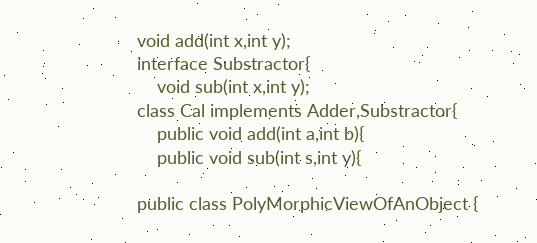void add(int x,int y);
interface Substractor{
    void sub(int x,int y);
class Cal implements Adder,Substractor{
    public void add(int a,int b){
    public void sub(int s,int y){

public class PolyMorphicViewOfAnObject {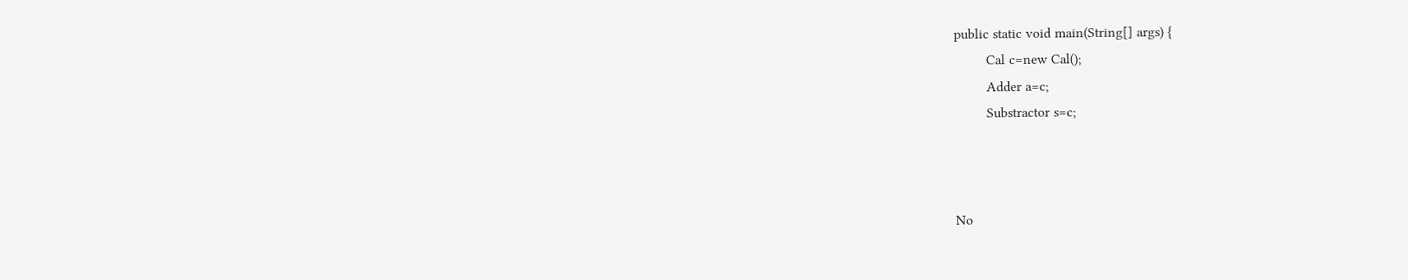public static void main(String[] args) {
        Cal c=new Cal();
        Adder a=c;
        Substractor s=c;



No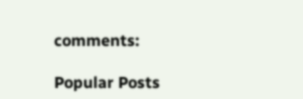comments:

Popular Posts